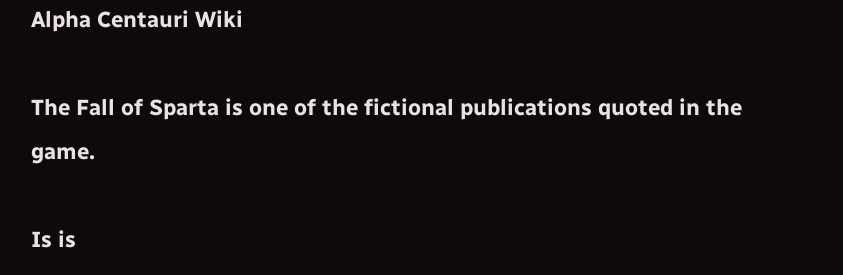Alpha Centauri Wiki

The Fall of Sparta is one of the fictional publications quoted in the game.

Is is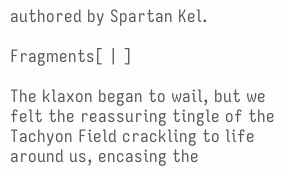authored by Spartan Kel.

Fragments[ | ]

The klaxon began to wail, but we felt the reassuring tingle of the Tachyon Field crackling to life around us, encasing the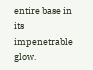entire base in its impenetrable glow.